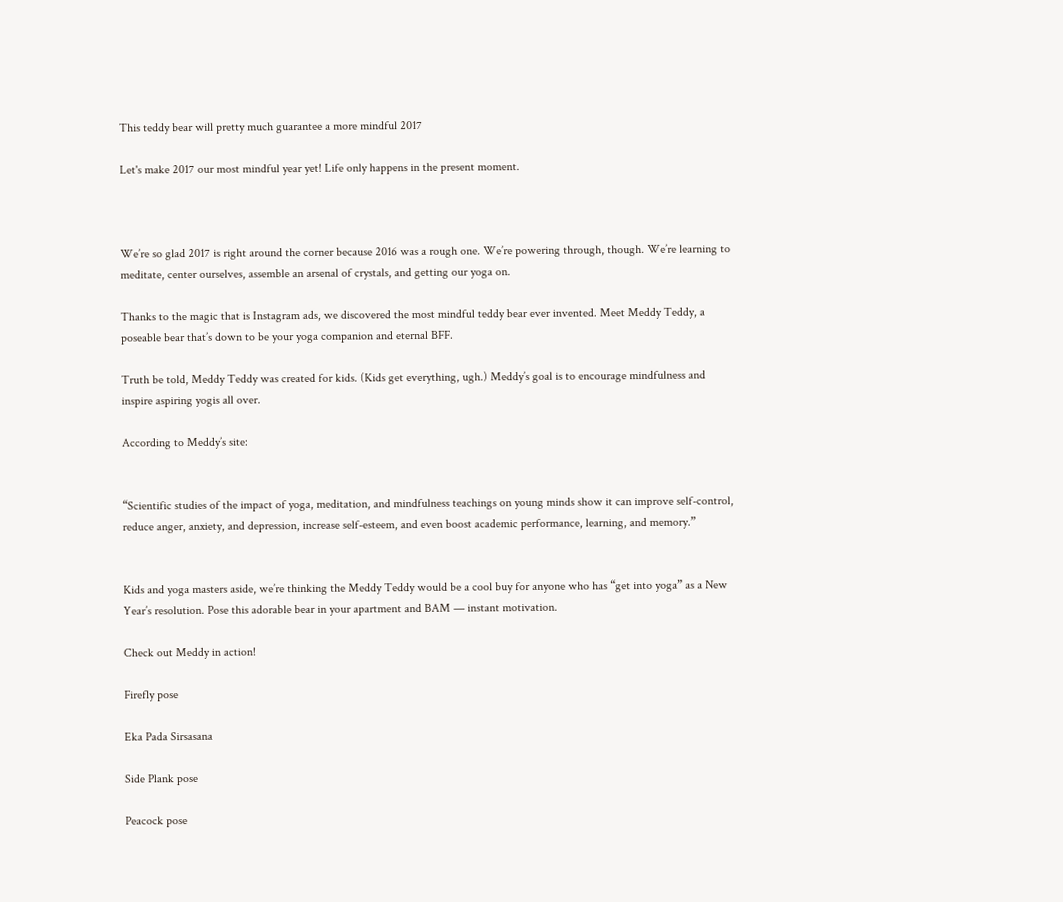This teddy bear will pretty much guarantee a more mindful 2017

Let's make 2017 our most mindful year yet! Life only happens in the present moment.



We’re so glad 2017 is right around the corner because 2016 was a rough one. We’re powering through, though. We’re learning to meditate, center ourselves, assemble an arsenal of crystals, and getting our yoga on.

Thanks to the magic that is Instagram ads, we discovered the most mindful teddy bear ever invented. Meet Meddy Teddy, a poseable bear that’s down to be your yoga companion and eternal BFF.

Truth be told, Meddy Teddy was created for kids. (Kids get everything, ugh.) Meddy’s goal is to encourage mindfulness and inspire aspiring yogis all over.

According to Meddy’s site:


“Scientific studies of the impact of yoga, meditation, and mindfulness teachings on young minds show it can improve self-control, reduce anger, anxiety, and depression, increase self-esteem, and even boost academic performance, learning, and memory.”


Kids and yoga masters aside, we’re thinking the Meddy Teddy would be a cool buy for anyone who has “get into yoga” as a New Year’s resolution. Pose this adorable bear in your apartment and BAM — instant motivation.

Check out Meddy in action!

Firefly pose

Eka Pada Sirsasana

Side Plank pose

Peacock pose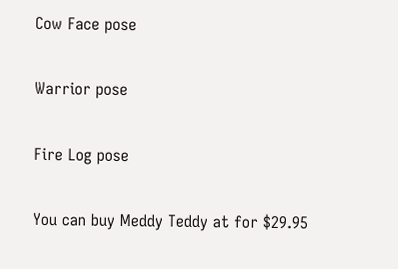Cow Face pose

Warrior pose

Fire Log pose

You can buy Meddy Teddy at for $29.95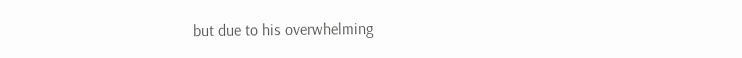but due to his overwhelming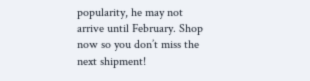popularity, he may not arrive until February. Shop now so you don’t miss the next shipment!